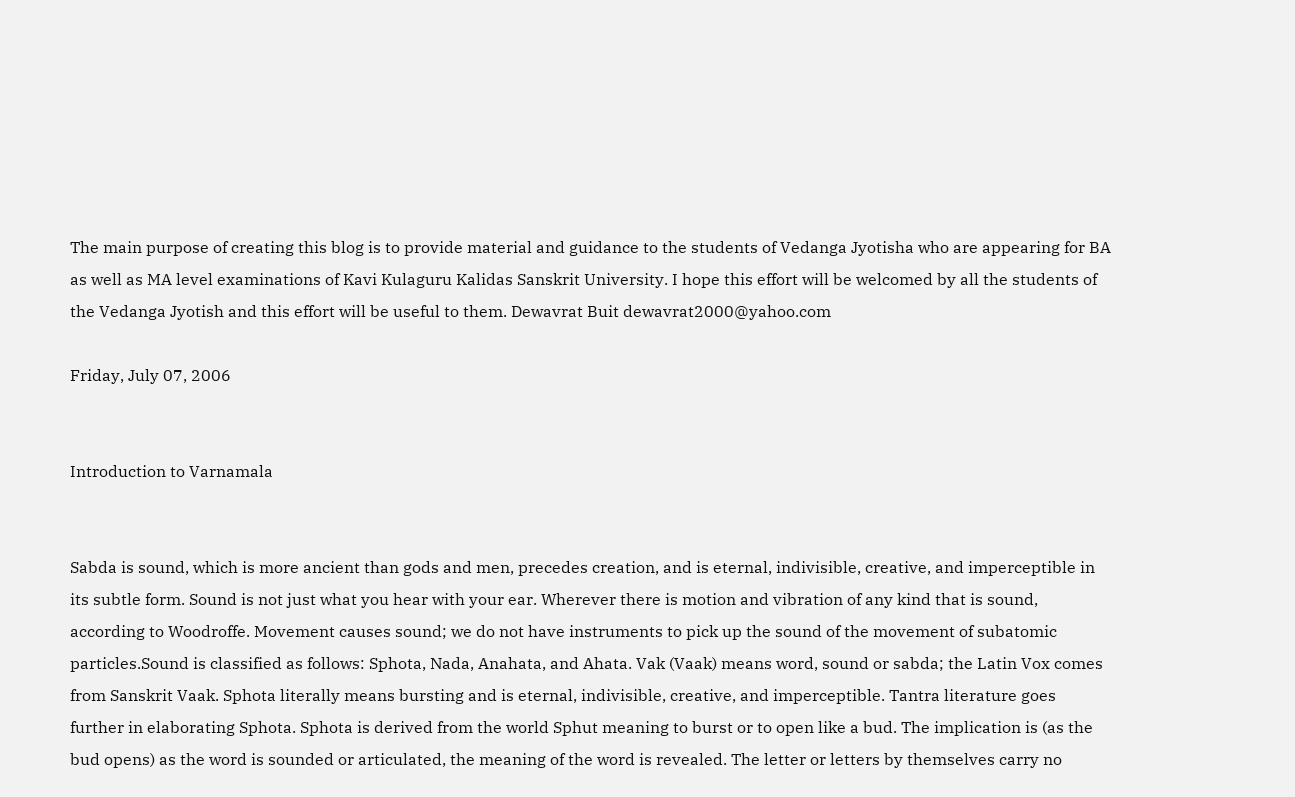The main purpose of creating this blog is to provide material and guidance to the students of Vedanga Jyotisha who are appearing for BA as well as MA level examinations of Kavi Kulaguru Kalidas Sanskrit University. I hope this effort will be welcomed by all the students of the Vedanga Jyotish and this effort will be useful to them. Dewavrat Buit dewavrat2000@yahoo.com

Friday, July 07, 2006


Introduction to Varnamala


Sabda is sound, which is more ancient than gods and men, precedes creation, and is eternal, indivisible, creative, and imperceptible in its subtle form. Sound is not just what you hear with your ear. Wherever there is motion and vibration of any kind that is sound, according to Woodroffe. Movement causes sound; we do not have instruments to pick up the sound of the movement of subatomic particles.Sound is classified as follows: Sphota, Nada, Anahata, and Ahata. Vak (Vaak) means word, sound or sabda; the Latin Vox comes from Sanskrit Vaak. Sphota literally means bursting and is eternal, indivisible, creative, and imperceptible. Tantra literature goes further in elaborating Sphota. Sphota is derived from the world Sphut meaning to burst or to open like a bud. The implication is (as the bud opens) as the word is sounded or articulated, the meaning of the word is revealed. The letter or letters by themselves carry no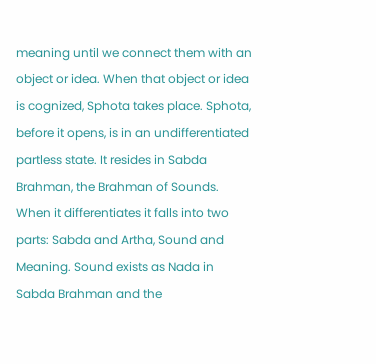meaning until we connect them with an object or idea. When that object or idea is cognized, Sphota takes place. Sphota, before it opens, is in an undifferentiated partless state. It resides in Sabda Brahman, the Brahman of Sounds. When it differentiates it falls into two parts: Sabda and Artha, Sound and Meaning. Sound exists as Nada in Sabda Brahman and the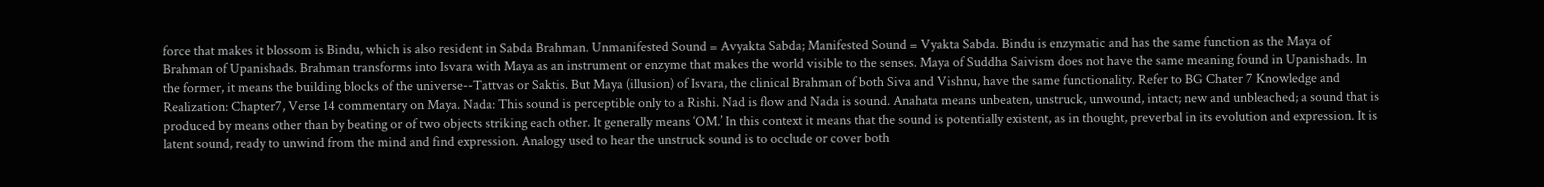force that makes it blossom is Bindu, which is also resident in Sabda Brahman. Unmanifested Sound = Avyakta Sabda; Manifested Sound = Vyakta Sabda. Bindu is enzymatic and has the same function as the Maya of Brahman of Upanishads. Brahman transforms into Isvara with Maya as an instrument or enzyme that makes the world visible to the senses. Maya of Suddha Saivism does not have the same meaning found in Upanishads. In the former, it means the building blocks of the universe--Tattvas or Saktis. But Maya (illusion) of Isvara, the clinical Brahman of both Siva and Vishnu, have the same functionality. Refer to BG Chater 7 Knowledge and Realization: Chapter7, Verse 14 commentary on Maya. Nada: This sound is perceptible only to a Rishi. Nad is flow and Nada is sound. Anahata means unbeaten, unstruck, unwound, intact; new and unbleached; a sound that is produced by means other than by beating or of two objects striking each other. It generally means ‘OM.’ In this context it means that the sound is potentially existent, as in thought, preverbal in its evolution and expression. It is latent sound, ready to unwind from the mind and find expression. Analogy used to hear the unstruck sound is to occlude or cover both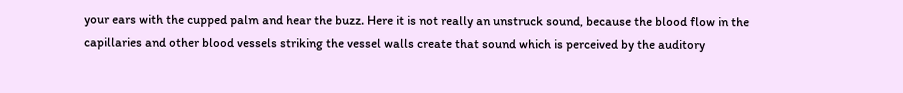your ears with the cupped palm and hear the buzz. Here it is not really an unstruck sound, because the blood flow in the capillaries and other blood vessels striking the vessel walls create that sound which is perceived by the auditory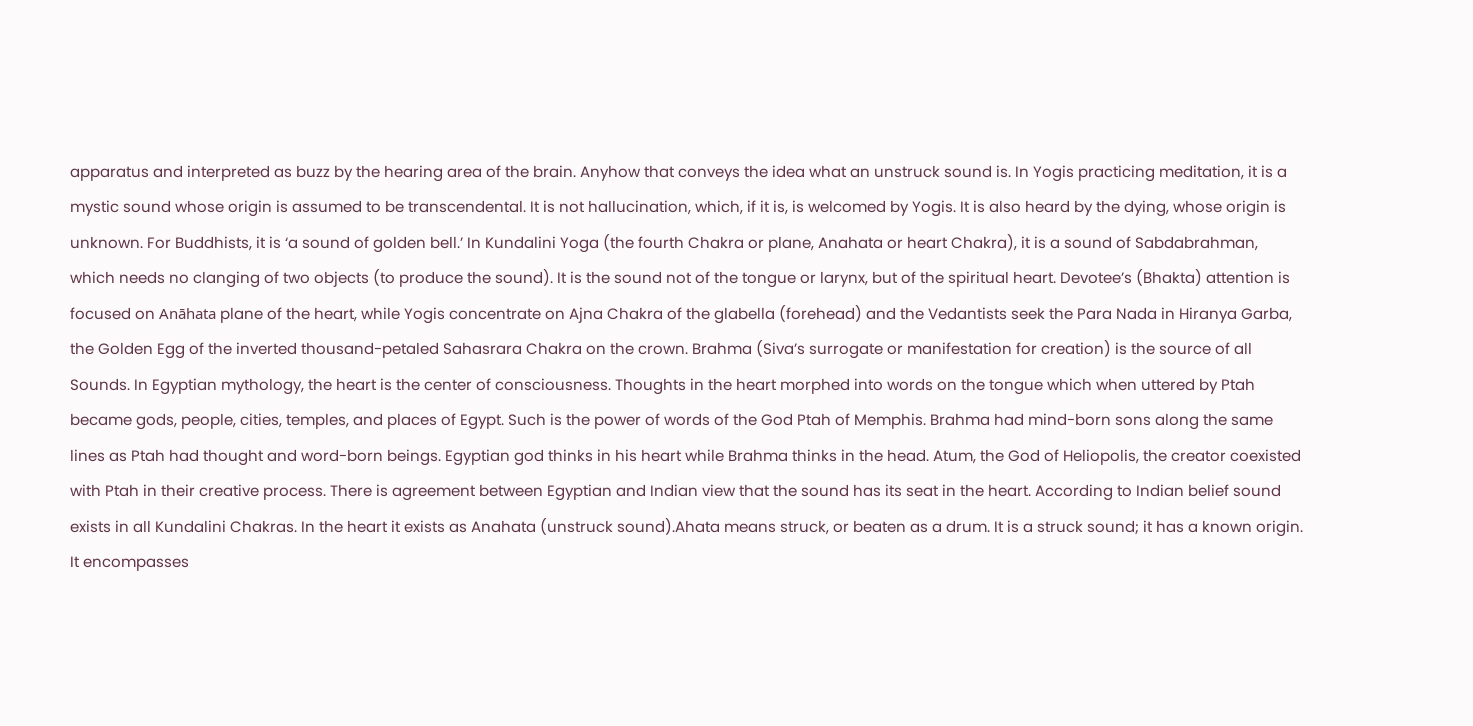apparatus and interpreted as buzz by the hearing area of the brain. Anyhow that conveys the idea what an unstruck sound is. In Yogis practicing meditation, it is a mystic sound whose origin is assumed to be transcendental. It is not hallucination, which, if it is, is welcomed by Yogis. It is also heard by the dying, whose origin is unknown. For Buddhists, it is ‘a sound of golden bell.’ In Kundalini Yoga (the fourth Chakra or plane, Anahata or heart Chakra), it is a sound of Sabdabrahman, which needs no clanging of two objects (to produce the sound). It is the sound not of the tongue or larynx, but of the spiritual heart. Devotee’s (Bhakta) attention is focused on Anāhata plane of the heart, while Yogis concentrate on Ajna Chakra of the glabella (forehead) and the Vedantists seek the Para Nada in Hiranya Garba, the Golden Egg of the inverted thousand-petaled Sahasrara Chakra on the crown. Brahma (Siva’s surrogate or manifestation for creation) is the source of all Sounds. In Egyptian mythology, the heart is the center of consciousness. Thoughts in the heart morphed into words on the tongue which when uttered by Ptah became gods, people, cities, temples, and places of Egypt. Such is the power of words of the God Ptah of Memphis. Brahma had mind-born sons along the same lines as Ptah had thought and word-born beings. Egyptian god thinks in his heart while Brahma thinks in the head. Atum, the God of Heliopolis, the creator coexisted with Ptah in their creative process. There is agreement between Egyptian and Indian view that the sound has its seat in the heart. According to Indian belief sound exists in all Kundalini Chakras. In the heart it exists as Anahata (unstruck sound).Ahata means struck, or beaten as a drum. It is a struck sound; it has a known origin. It encompasses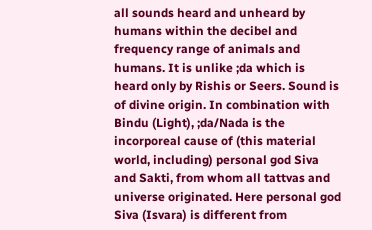all sounds heard and unheard by humans within the decibel and frequency range of animals and humans. It is unlike ;da which is heard only by Rishis or Seers. Sound is of divine origin. In combination with Bindu (Light), ;da/Nada is the incorporeal cause of (this material world, including) personal god Siva and Sakti, from whom all tattvas and universe originated. Here personal god Siva (Isvara) is different from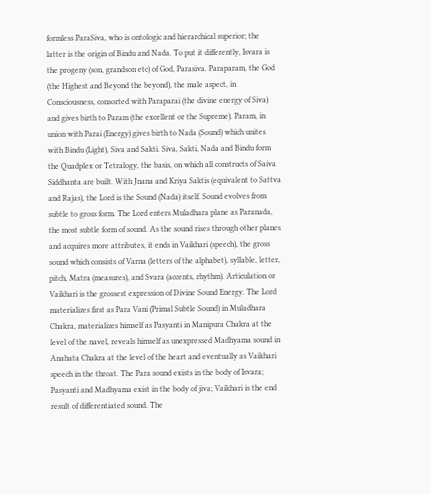formless ParaSiva, who is ontologic and hierarchical superior; the latter is the origin of Bindu and Nada. To put it differently, Isvara is the progeny (son, grandson etc) of God, Parasiva. Paraparam, the God (the Highest and Beyond the beyond), the male aspect, in Consciousness, consorted with Paraparai (the divine energy of Siva) and gives birth to Param (the excellent or the Supreme). Param, in union with Parai (Energy) gives birth to Nada (Sound) which unites with Bindu (Light), Siva and Sakti. Siva, Sakti, Nada and Bindu form the Quadplex or Tetralogy, the basis, on which all constructs of Saiva Siddhanta are built. With Jnana and Kriya Saktis (equivalent to Sattva and Rajas), the Lord is the Sound (Nada) itself. Sound evolves from subtle to gross form. The Lord enters Muladhara plane as Paranada, the most subtle form of sound. As the sound rises through other planes and acquires more attributes, it ends in Vaikhari (speech), the gross sound which consists of Varna (letters of the alphabet), syllable, letter, pitch, Matra (measures), and Svara (accents, rhythm). Articulation or Vaikhari is the grossest expression of Divine Sound Energy. The Lord materializes first as Para Vani (Primal Subtle Sound) in Muladhara Chakra, materializes himself as Pasyanti in Manipura Chakra at the level of the navel, reveals himself as unexpressed Madhyama sound in Anahata Chakra at the level of the heart and eventually as Vaikhari speech in the throat. The Para sound exists in the body of Isvara; Pasyanti and Madhyama exist in the body of jiva; Vaikhari is the end result of differentiated sound. The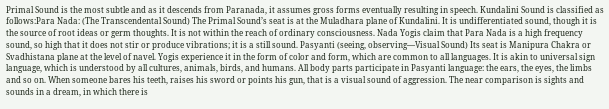Primal Sound is the most subtle and as it descends from Paranada, it assumes gross forms eventually resulting in speech. Kundalini Sound is classified as follows:Para Nada: (The Transcendental Sound) The Primal Sound’s seat is at the Muladhara plane of Kundalini. It is undifferentiated sound, though it is the source of root ideas or germ thoughts. It is not within the reach of ordinary consciousness. Nada Yogis claim that Para Nada is a high frequency sound, so high that it does not stir or produce vibrations; it is a still sound. Pasyanti (seeing, observing—Visual Sound) Its seat is Manipura Chakra or Svadhistana plane at the level of navel. Yogis experience it in the form of color and form, which are common to all languages. It is akin to universal sign language, which is understood by all cultures, animals, birds, and humans. All body parts participate in Pasyanti language: the ears, the eyes, the limbs and so on. When someone bares his teeth, raises his sword or points his gun, that is a visual sound of aggression. The near comparison is sights and sounds in a dream, in which there is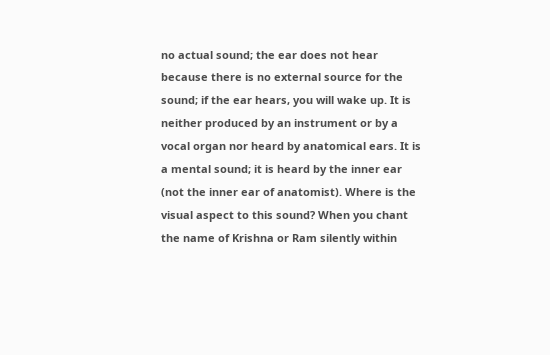no actual sound; the ear does not hear because there is no external source for the sound; if the ear hears, you will wake up. It is neither produced by an instrument or by a vocal organ nor heard by anatomical ears. It is a mental sound; it is heard by the inner ear (not the inner ear of anatomist). Where is the visual aspect to this sound? When you chant the name of Krishna or Ram silently within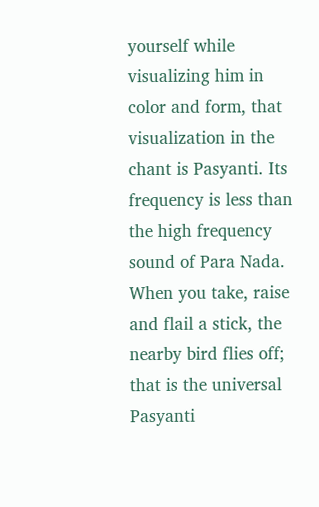yourself while visualizing him in color and form, that visualization in the chant is Pasyanti. Its frequency is less than the high frequency sound of Para Nada. When you take, raise and flail a stick, the nearby bird flies off; that is the universal Pasyanti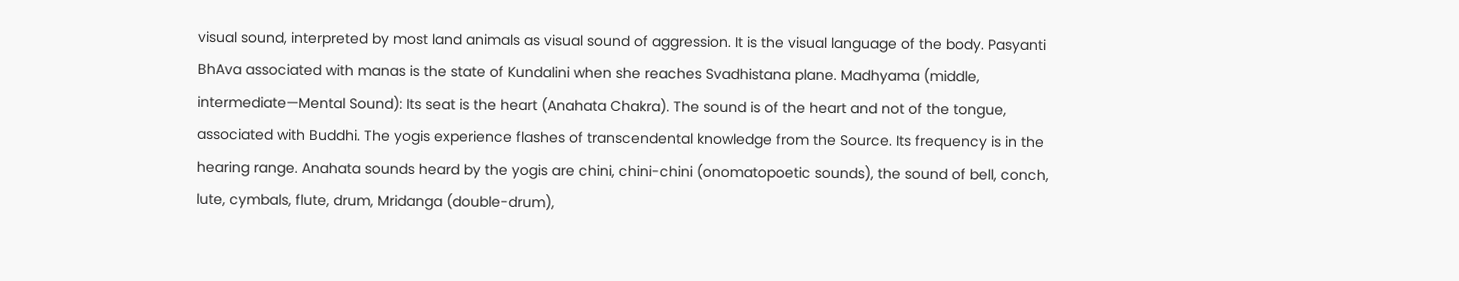visual sound, interpreted by most land animals as visual sound of aggression. It is the visual language of the body. Pasyanti BhAva associated with manas is the state of Kundalini when she reaches Svadhistana plane. Madhyama (middle, intermediate—Mental Sound): Its seat is the heart (Anahata Chakra). The sound is of the heart and not of the tongue, associated with Buddhi. The yogis experience flashes of transcendental knowledge from the Source. Its frequency is in the hearing range. Anahata sounds heard by the yogis are chini, chini-chini (onomatopoetic sounds), the sound of bell, conch, lute, cymbals, flute, drum, Mridanga (double-drum),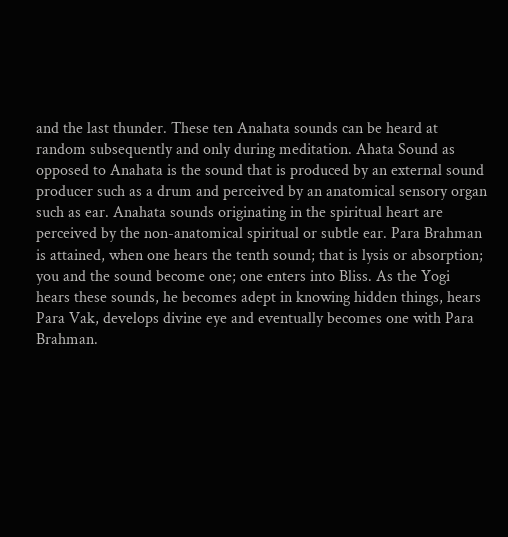and the last thunder. These ten Anahata sounds can be heard at random subsequently and only during meditation. Ahata Sound as opposed to Anahata is the sound that is produced by an external sound producer such as a drum and perceived by an anatomical sensory organ such as ear. Anahata sounds originating in the spiritual heart are perceived by the non-anatomical spiritual or subtle ear. Para Brahman is attained, when one hears the tenth sound; that is lysis or absorption; you and the sound become one; one enters into Bliss. As the Yogi hears these sounds, he becomes adept in knowing hidden things, hears Para Vak, develops divine eye and eventually becomes one with Para Brahman.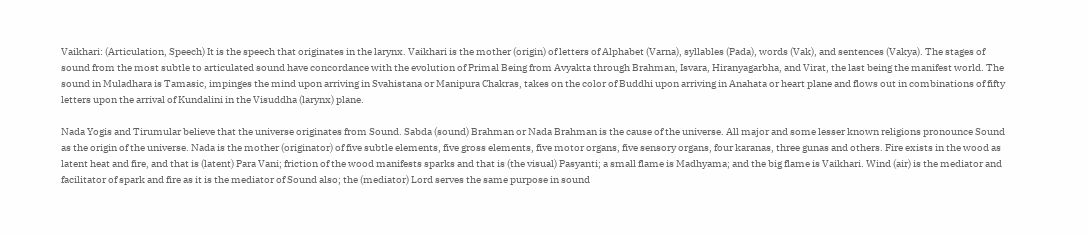Vaikhari: (Articulation, Speech) It is the speech that originates in the larynx. Vaikhari is the mother (origin) of letters of Alphabet (Varna), syllables (Pada), words (Vak), and sentences (Vakya). The stages of sound from the most subtle to articulated sound have concordance with the evolution of Primal Being from Avyakta through Brahman, Isvara, Hiranyagarbha, and Virat, the last being the manifest world. The sound in Muladhara is Tamasic, impinges the mind upon arriving in Svahistana or Manipura Chakras, takes on the color of Buddhi upon arriving in Anahata or heart plane and flows out in combinations of fifty letters upon the arrival of Kundalini in the Visuddha (larynx) plane.

Nada Yogis and Tirumular believe that the universe originates from Sound. Sabda (sound) Brahman or Nada Brahman is the cause of the universe. All major and some lesser known religions pronounce Sound as the origin of the universe. Nada is the mother (originator) of five subtle elements, five gross elements, five motor organs, five sensory organs, four karanas, three gunas and others. Fire exists in the wood as latent heat and fire, and that is (latent) Para Vani; friction of the wood manifests sparks and that is (the visual) Pasyanti; a small flame is Madhyama; and the big flame is Vaikhari. Wind (air) is the mediator and facilitator of spark and fire as it is the mediator of Sound also; the (mediator) Lord serves the same purpose in sound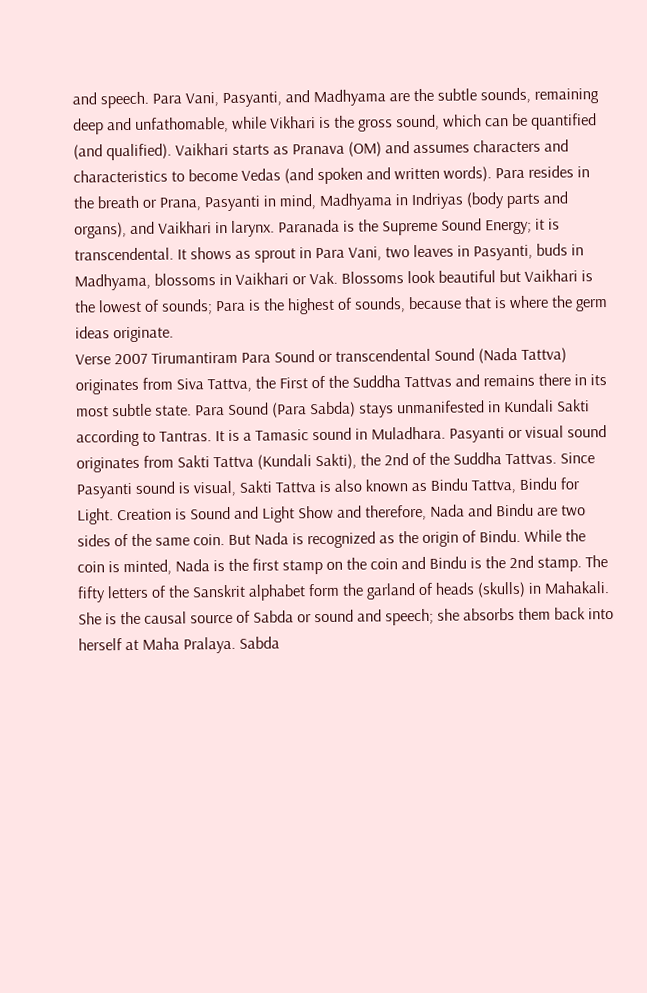and speech. Para Vani, Pasyanti, and Madhyama are the subtle sounds, remaining deep and unfathomable, while Vikhari is the gross sound, which can be quantified (and qualified). Vaikhari starts as Pranava (OM) and assumes characters and characteristics to become Vedas (and spoken and written words). Para resides in the breath or Prana, Pasyanti in mind, Madhyama in Indriyas (body parts and organs), and Vaikhari in larynx. Paranada is the Supreme Sound Energy; it is transcendental. It shows as sprout in Para Vani, two leaves in Pasyanti, buds in Madhyama, blossoms in Vaikhari or Vak. Blossoms look beautiful but Vaikhari is the lowest of sounds; Para is the highest of sounds, because that is where the germ ideas originate.
Verse 2007 Tirumantiram Para Sound or transcendental Sound (Nada Tattva) originates from Siva Tattva, the First of the Suddha Tattvas and remains there in its most subtle state. Para Sound (Para Sabda) stays unmanifested in Kundali Sakti according to Tantras. It is a Tamasic sound in Muladhara. Pasyanti or visual sound originates from Sakti Tattva (Kundali Sakti), the 2nd of the Suddha Tattvas. Since Pasyanti sound is visual, Sakti Tattva is also known as Bindu Tattva, Bindu for Light. Creation is Sound and Light Show and therefore, Nada and Bindu are two sides of the same coin. But Nada is recognized as the origin of Bindu. While the coin is minted, Nada is the first stamp on the coin and Bindu is the 2nd stamp. The fifty letters of the Sanskrit alphabet form the garland of heads (skulls) in Mahakali. She is the causal source of Sabda or sound and speech; she absorbs them back into herself at Maha Pralaya. Sabda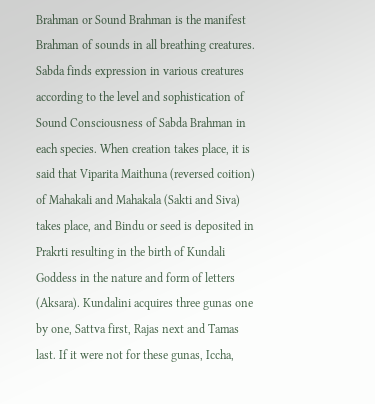Brahman or Sound Brahman is the manifest Brahman of sounds in all breathing creatures. Sabda finds expression in various creatures according to the level and sophistication of Sound Consciousness of Sabda Brahman in each species. When creation takes place, it is said that Viparita Maithuna (reversed coition) of Mahakali and Mahakala (Sakti and Siva) takes place, and Bindu or seed is deposited in Prakrti resulting in the birth of Kundali Goddess in the nature and form of letters (Aksara). Kundalini acquires three gunas one by one, Sattva first, Rajas next and Tamas last. If it were not for these gunas, Iccha,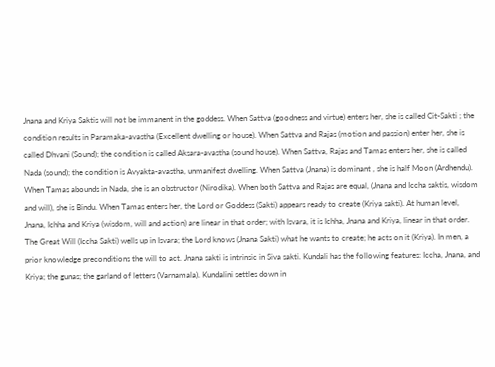Jnana and Kriya Saktis will not be immanent in the goddess. When Sattva (goodness and virtue) enters her, she is called Cit-Sakti ; the condition results in Paramaka-avastha (Excellent dwelling or house). When Sattva and Rajas (motion and passion) enter her, she is called Dhvani (Sound); the condition is called Aksara-avastha (sound house). When Sattva, Rajas and Tamas enters her, she is called Nada (sound); the condition is Avyakta-avastha, unmanifest dwelling. When Sattva (Jnana) is dominant , she is half Moon (Ardhendu). When Tamas abounds in Nada, she is an obstructor (Nirodika). When both Sattva and Rajas are equal, (Jnana and Iccha saktis, wisdom and will), she is Bindu. When Tamas enters her, the Lord or Goddess (Sakti) appears ready to create (Kriya sakti). At human level, Jnana, Ichha and Kriya (wisdom, will and action) are linear in that order; with Isvara, it is Ichha, Jnana and Kriya, linear in that order. The Great Will (Iccha Sakti) wells up in Isvara; the Lord knows (Jnana Sakti) what he wants to create; he acts on it (Kriya). In men, a prior knowledge preconditions the will to act. Jnana sakti is intrinsic in Siva sakti. Kundali has the following features: Iccha, Jnana, and Kriya; the gunas; the garland of letters (Varnamala). Kundalini settles down in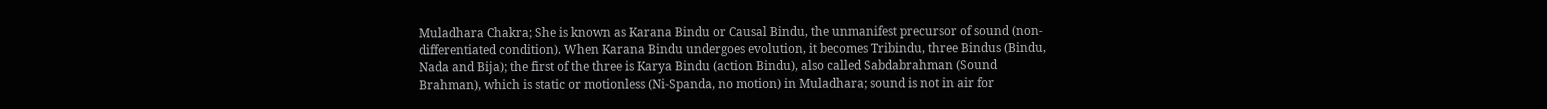Muladhara Chakra; She is known as Karana Bindu or Causal Bindu, the unmanifest precursor of sound (non-differentiated condition). When Karana Bindu undergoes evolution, it becomes Tribindu, three Bindus (Bindu, Nada and Bija); the first of the three is Karya Bindu (action Bindu), also called Sabdabrahman (Sound Brahman), which is static or motionless (Ni-Spanda, no motion) in Muladhara; sound is not in air for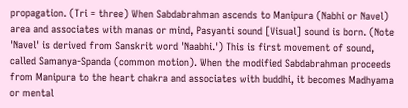propagation. (Tri = three) When Sabdabrahman ascends to Manipura (Nabhi or Navel) area and associates with manas or mind, Pasyanti sound [Visual] sound is born. (Note 'Navel' is derived from Sanskrit word 'Naabhi.') This is first movement of sound, called Samanya-Spanda (common motion). When the modified Sabdabrahman proceeds from Manipura to the heart chakra and associates with buddhi, it becomes Madhyama or mental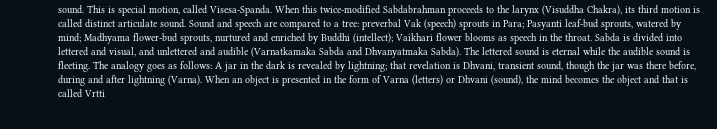sound. This is special motion, called Visesa-Spanda. When this twice-modified Sabdabrahman proceeds to the larynx (Visuddha Chakra), its third motion is called distinct articulate sound. Sound and speech are compared to a tree: preverbal Vak (speech) sprouts in Para; Pasyanti leaf-bud sprouts, watered by mind; Madhyama flower-bud sprouts, nurtured and enriched by Buddhi (intellect); Vaikhari flower blooms as speech in the throat. Sabda is divided into lettered and visual, and unlettered and audible (Varnatkamaka Sabda and Dhvanyatmaka Sabda). The lettered sound is eternal while the audible sound is fleeting. The analogy goes as follows: A jar in the dark is revealed by lightning; that revelation is Dhvani, transient sound, though the jar was there before, during and after lightning (Varna). When an object is presented in the form of Varna (letters) or Dhvani (sound), the mind becomes the object and that is called Vrtti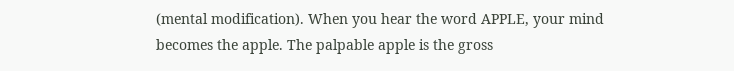(mental modification). When you hear the word APPLE, your mind becomes the apple. The palpable apple is the gross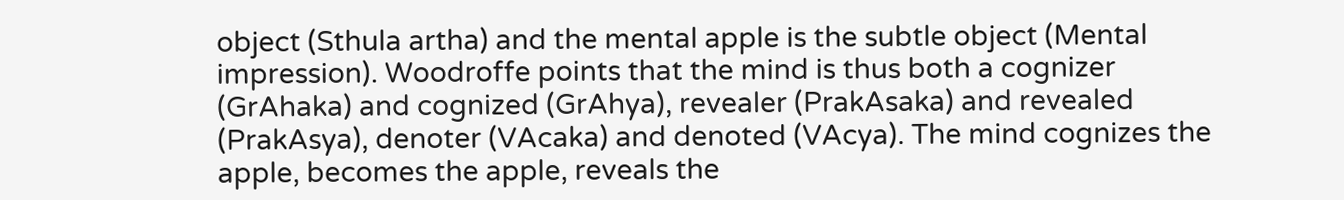object (Sthula artha) and the mental apple is the subtle object (Mental impression). Woodroffe points that the mind is thus both a cognizer (GrAhaka) and cognized (GrAhya), revealer (PrakAsaka) and revealed (PrakAsya), denoter (VAcaka) and denoted (VAcya). The mind cognizes the apple, becomes the apple, reveals the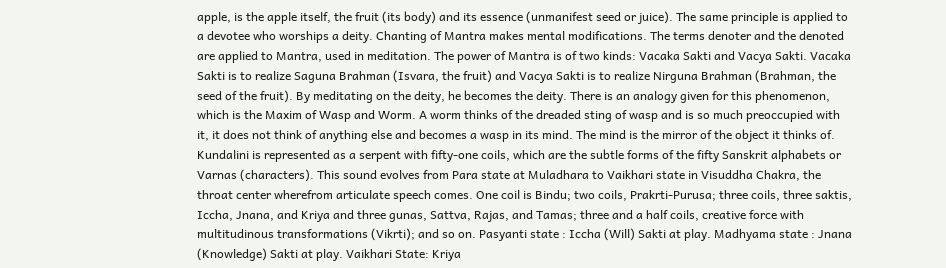apple, is the apple itself, the fruit (its body) and its essence (unmanifest seed or juice). The same principle is applied to a devotee who worships a deity. Chanting of Mantra makes mental modifications. The terms denoter and the denoted are applied to Mantra, used in meditation. The power of Mantra is of two kinds: Vacaka Sakti and Vacya Sakti. Vacaka Sakti is to realize Saguna Brahman (Isvara, the fruit) and Vacya Sakti is to realize Nirguna Brahman (Brahman, the seed of the fruit). By meditating on the deity, he becomes the deity. There is an analogy given for this phenomenon, which is the Maxim of Wasp and Worm. A worm thinks of the dreaded sting of wasp and is so much preoccupied with it, it does not think of anything else and becomes a wasp in its mind. The mind is the mirror of the object it thinks of. Kundalini is represented as a serpent with fifty-one coils, which are the subtle forms of the fifty Sanskrit alphabets or Varnas (characters). This sound evolves from Para state at Muladhara to Vaikhari state in Visuddha Chakra, the throat center wherefrom articulate speech comes. One coil is Bindu; two coils, Prakrti-Purusa; three coils, three saktis, Iccha, Jnana, and Kriya and three gunas, Sattva, Rajas, and Tamas; three and a half coils, creative force with multitudinous transformations (Vikrti); and so on. Pasyanti state : Iccha (Will) Sakti at play. Madhyama state : Jnana (Knowledge) Sakti at play. Vaikhari State: Kriya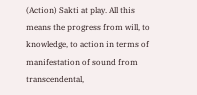(Action) Sakti at play. All this means the progress from will, to knowledge, to action in terms of manifestation of sound from transcendental,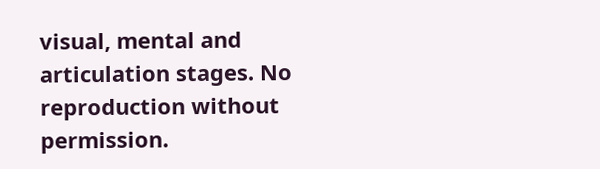visual, mental and articulation stages. No reproduction without permission.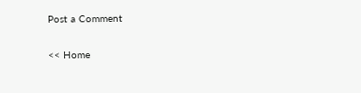Post a Comment

<< Home